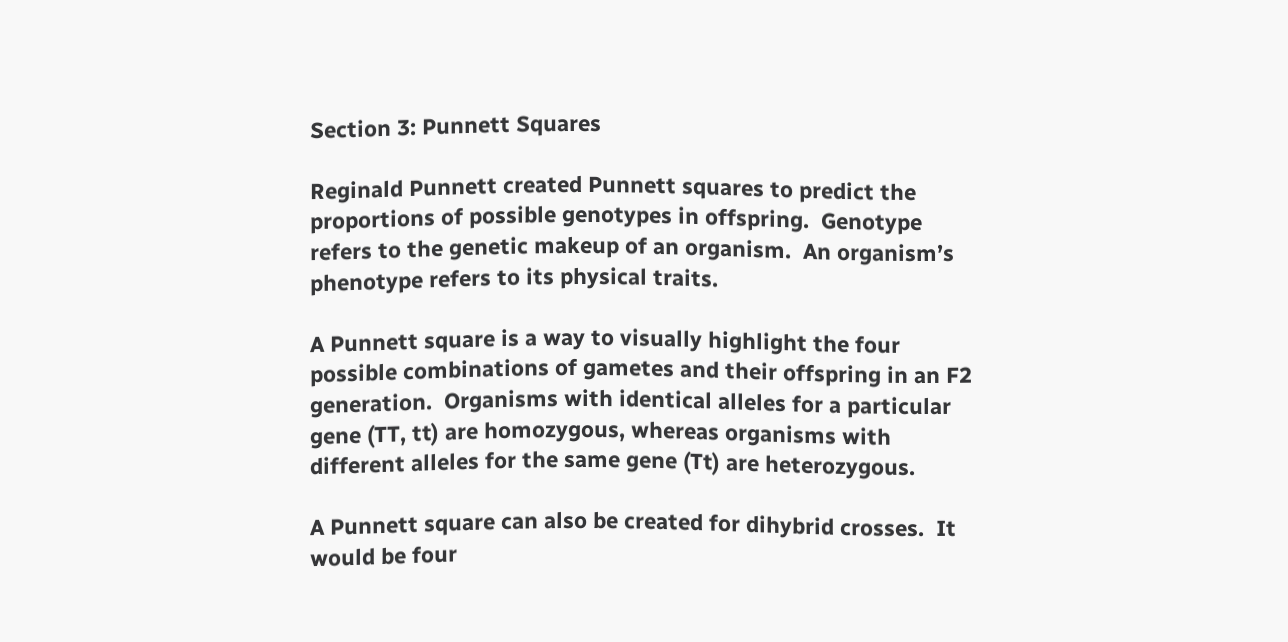Section 3: Punnett Squares

Reginald Punnett created Punnett squares to predict the proportions of possible genotypes in offspring.  Genotype refers to the genetic makeup of an organism.  An organism’s phenotype refers to its physical traits.

A Punnett square is a way to visually highlight the four possible combinations of gametes and their offspring in an F2 generation.  Organisms with identical alleles for a particular gene (TT, tt) are homozygous, whereas organisms with different alleles for the same gene (Tt) are heterozygous.

A Punnett square can also be created for dihybrid crosses.  It would be four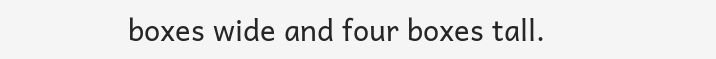boxes wide and four boxes tall.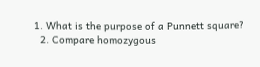1. What is the purpose of a Punnett square?
  2. Compare homozygous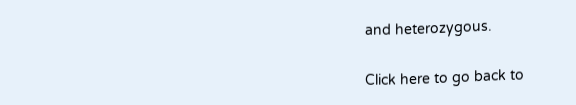and heterozygous.

Click here to go back to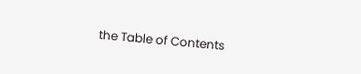the Table of Contents